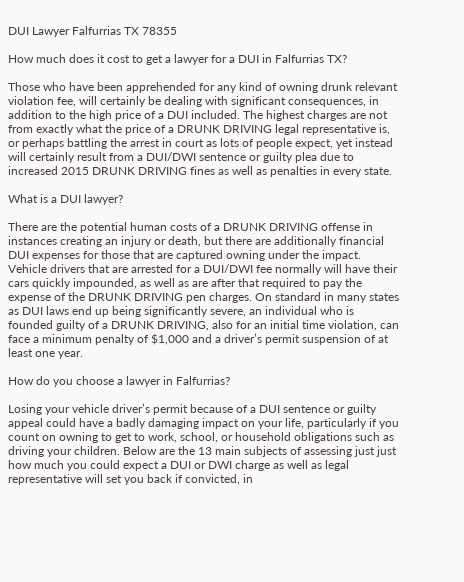DUI Lawyer Falfurrias TX 78355

How much does it cost to get a lawyer for a DUI in Falfurrias TX?

Those who have been apprehended for any kind of owning drunk relevant violation fee, will certainly be dealing with significant consequences, in addition to the high price of a DUI included. The highest charges are not from exactly what the price of a DRUNK DRIVING legal representative is, or perhaps battling the arrest in court as lots of people expect, yet instead will certainly result from a DUI/DWI sentence or guilty plea due to increased 2015 DRUNK DRIVING fines as well as penalties in every state.

What is a DUI lawyer?

There are the potential human costs of a DRUNK DRIVING offense in instances creating an injury or death, but there are additionally financial DUI expenses for those that are captured owning under the impact. Vehicle drivers that are arrested for a DUI/DWI fee normally will have their cars quickly impounded, as well as are after that required to pay the expense of the DRUNK DRIVING pen charges. On standard in many states as DUI laws end up being significantly severe, an individual who is founded guilty of a DRUNK DRIVING, also for an initial time violation, can face a minimum penalty of $1,000 and a driver’s permit suspension of at least one year.

How do you choose a lawyer in Falfurrias?

Losing your vehicle driver’s permit because of a DUI sentence or guilty appeal could have a badly damaging impact on your life, particularly if you count on owning to get to work, school, or household obligations such as driving your children. Below are the 13 main subjects of assessing just just how much you could expect a DUI or DWI charge as well as legal representative will set you back if convicted, in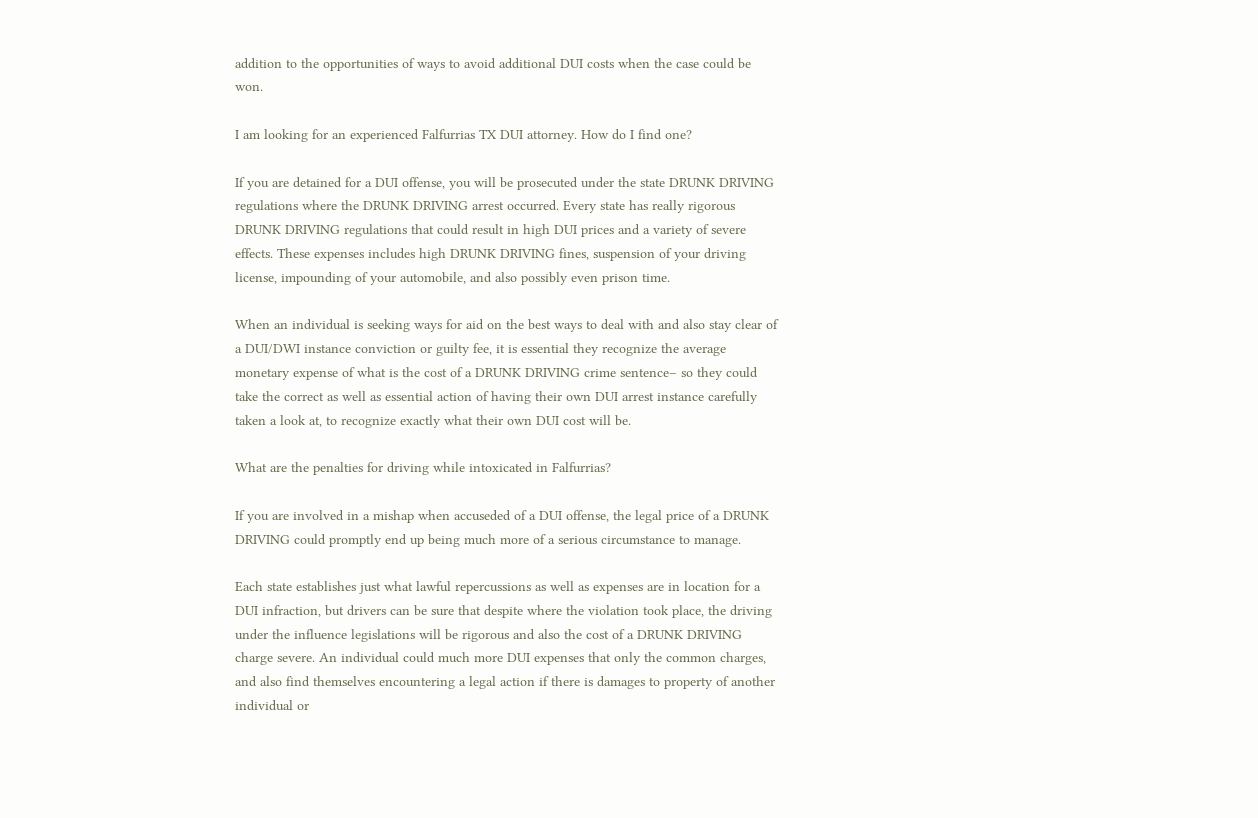addition to the opportunities of ways to avoid additional DUI costs when the case could be won.

I am looking for an experienced Falfurrias TX DUI attorney. How do I find one?

If you are detained for a DUI offense, you will be prosecuted under the state DRUNK DRIVING regulations where the DRUNK DRIVING arrest occurred. Every state has really rigorous DRUNK DRIVING regulations that could result in high DUI prices and a variety of severe effects. These expenses includes high DRUNK DRIVING fines, suspension of your driving license, impounding of your automobile, and also possibly even prison time.

When an individual is seeking ways for aid on the best ways to deal with and also stay clear of a DUI/DWI instance conviction or guilty fee, it is essential they recognize the average monetary expense of what is the cost of a DRUNK DRIVING crime sentence– so they could take the correct as well as essential action of having their own DUI arrest instance carefully taken a look at, to recognize exactly what their own DUI cost will be.

What are the penalties for driving while intoxicated in Falfurrias?

If you are involved in a mishap when accuseded of a DUI offense, the legal price of a DRUNK DRIVING could promptly end up being much more of a serious circumstance to manage.

Each state establishes just what lawful repercussions as well as expenses are in location for a DUI infraction, but drivers can be sure that despite where the violation took place, the driving under the influence legislations will be rigorous and also the cost of a DRUNK DRIVING charge severe. An individual could much more DUI expenses that only the common charges, and also find themselves encountering a legal action if there is damages to property of another individual or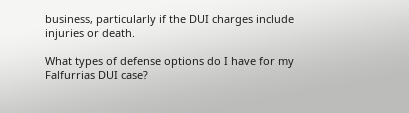business, particularly if the DUI charges include injuries or death.

What types of defense options do I have for my Falfurrias DUI case?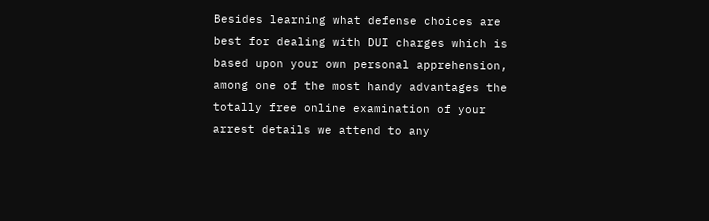Besides learning what defense choices are best for dealing with DUI charges which is based upon your own personal apprehension, among one of the most handy advantages the totally free online examination of your arrest details we attend to any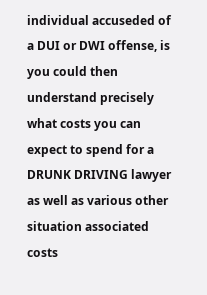individual accuseded of a DUI or DWI offense, is you could then understand precisely what costs you can expect to spend for a DRUNK DRIVING lawyer as well as various other situation associated costs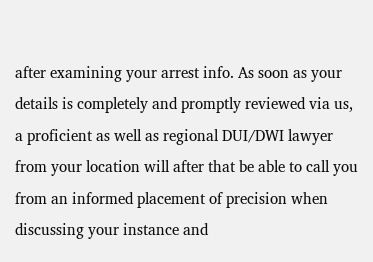after examining your arrest info. As soon as your details is completely and promptly reviewed via us, a proficient as well as regional DUI/DWI lawyer from your location will after that be able to call you from an informed placement of precision when discussing your instance and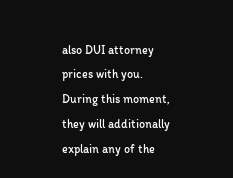also DUI attorney prices with you. During this moment, they will additionally explain any of the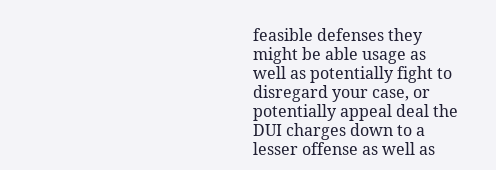feasible defenses they might be able usage as well as potentially fight to disregard your case, or potentially appeal deal the DUI charges down to a lesser offense as well as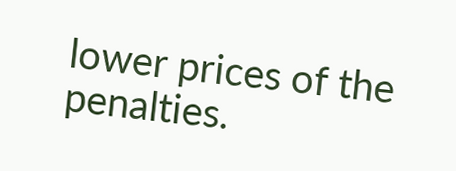lower prices of the penalties.